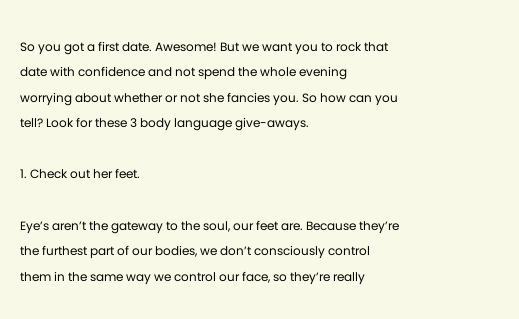So you got a first date. Awesome! But we want you to rock that date with confidence and not spend the whole evening worrying about whether or not she fancies you. So how can you tell? Look for these 3 body language give-aways.

1. Check out her feet.

Eye’s aren’t the gateway to the soul, our feet are. Because they’re the furthest part of our bodies, we don’t consciously control them in the same way we control our face, so they’re really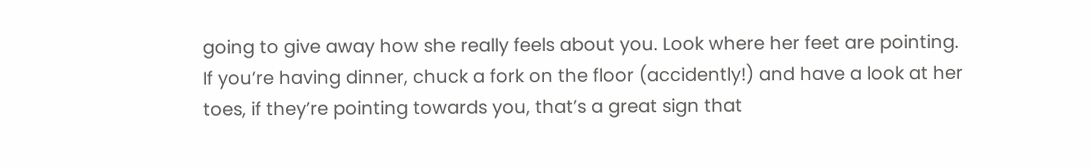going to give away how she really feels about you. Look where her feet are pointing. If you’re having dinner, chuck a fork on the floor (accidently!) and have a look at her toes, if they’re pointing towards you, that’s a great sign that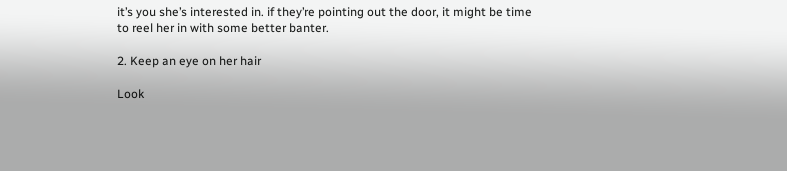it’s you she’s interested in. if they’re pointing out the door, it might be time to reel her in with some better banter.

2. Keep an eye on her hair

Look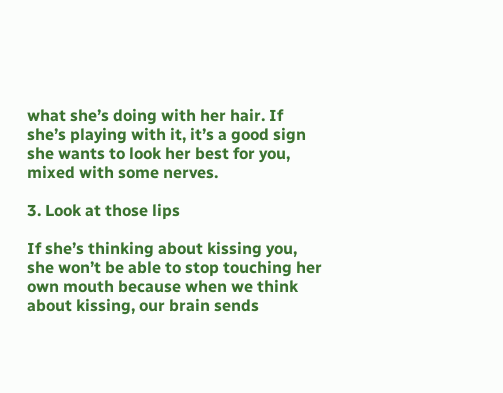what she’s doing with her hair. If she’s playing with it, it’s a good sign she wants to look her best for you, mixed with some nerves.

3. Look at those lips

If she’s thinking about kissing you, she won’t be able to stop touching her own mouth because when we think about kissing, our brain sends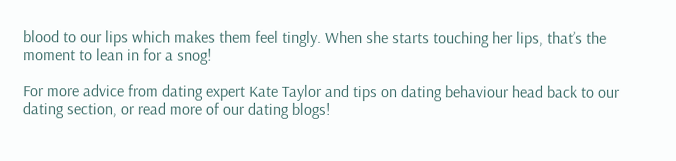blood to our lips which makes them feel tingly. When she starts touching her lips, that’s the moment to lean in for a snog!

For more advice from dating expert Kate Taylor and tips on dating behaviour head back to our dating section, or read more of our dating blogs!